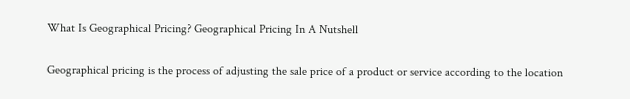What Is Geographical Pricing? Geographical Pricing In A Nutshell

Geographical pricing is the process of adjusting the sale price of a product or service according to the location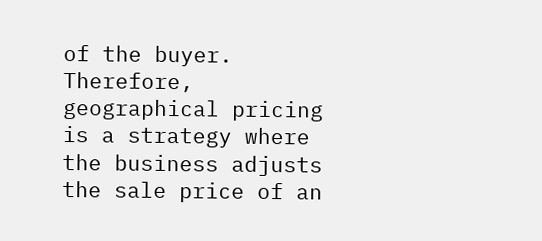of the buyer. Therefore, geographical pricing is a strategy where the business adjusts the sale price of an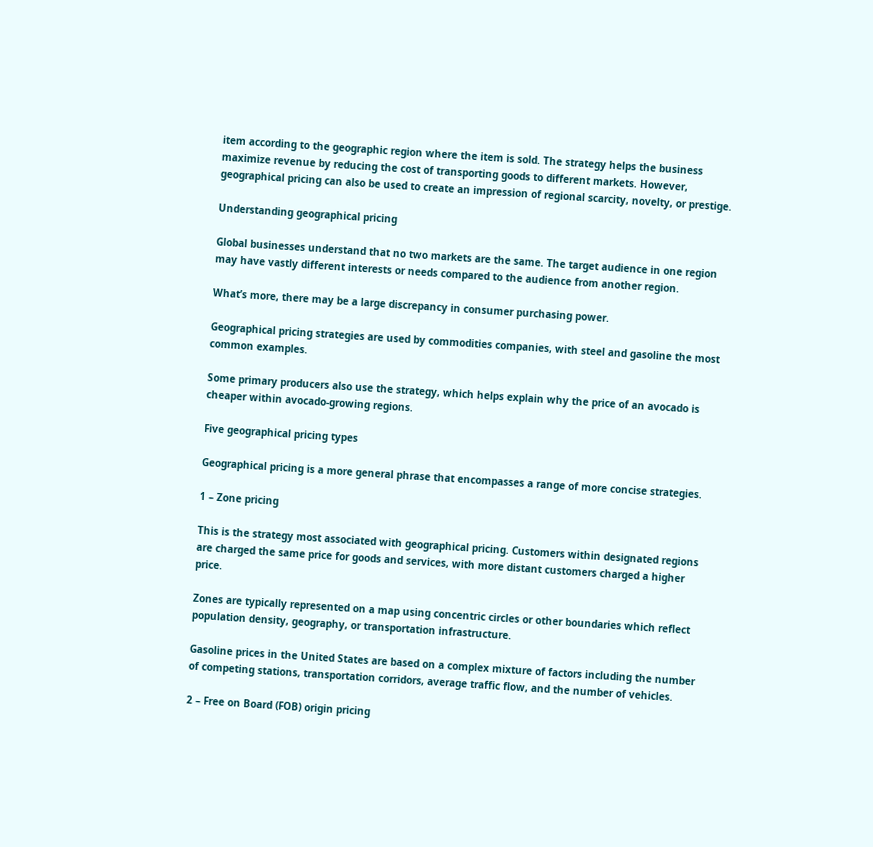item according to the geographic region where the item is sold. The strategy helps the business maximize revenue by reducing the cost of transporting goods to different markets. However, geographical pricing can also be used to create an impression of regional scarcity, novelty, or prestige.

Understanding geographical pricing

Global businesses understand that no two markets are the same. The target audience in one region may have vastly different interests or needs compared to the audience from another region.

What’s more, there may be a large discrepancy in consumer purchasing power.

Geographical pricing strategies are used by commodities companies, with steel and gasoline the most common examples.

Some primary producers also use the strategy, which helps explain why the price of an avocado is cheaper within avocado-growing regions.

Five geographical pricing types

Geographical pricing is a more general phrase that encompasses a range of more concise strategies.

1 – Zone pricing

This is the strategy most associated with geographical pricing. Customers within designated regions are charged the same price for goods and services, with more distant customers charged a higher price.

Zones are typically represented on a map using concentric circles or other boundaries which reflect population density, geography, or transportation infrastructure.

Gasoline prices in the United States are based on a complex mixture of factors including the number of competing stations, transportation corridors, average traffic flow, and the number of vehicles.

2 – Free on Board (FOB) origin pricing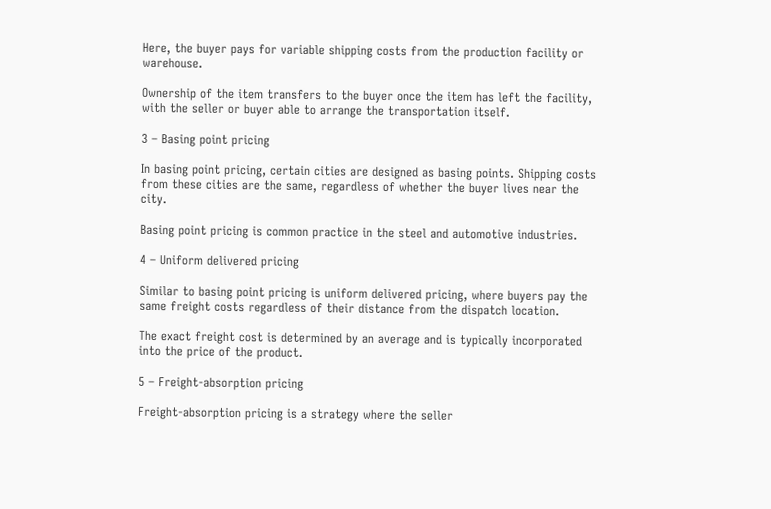Here, the buyer pays for variable shipping costs from the production facility or warehouse.

Ownership of the item transfers to the buyer once the item has left the facility, with the seller or buyer able to arrange the transportation itself.

3 – Basing point pricing

In basing point pricing, certain cities are designed as basing points. Shipping costs from these cities are the same, regardless of whether the buyer lives near the city.

Basing point pricing is common practice in the steel and automotive industries.

4 – Uniform delivered pricing

Similar to basing point pricing is uniform delivered pricing, where buyers pay the same freight costs regardless of their distance from the dispatch location.

The exact freight cost is determined by an average and is typically incorporated into the price of the product.

5 – Freight-absorption pricing

Freight-absorption pricing is a strategy where the seller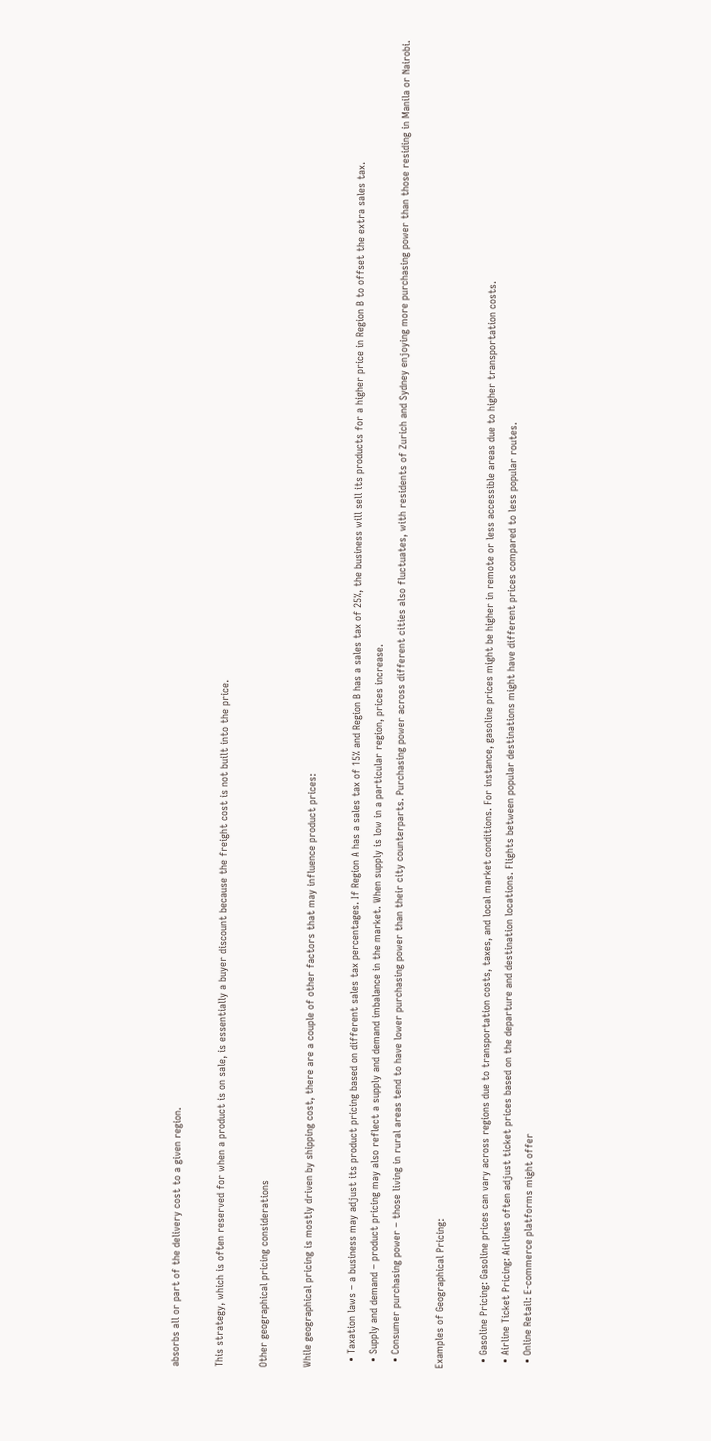absorbs all or part of the delivery cost to a given region.

This strategy, which is often reserved for when a product is on sale, is essentially a buyer discount because the freight cost is not built into the price.

Other geographical pricing considerations

While geographical pricing is mostly driven by shipping cost, there are a couple of other factors that may influence product prices:

  • Taxation laws – a business may adjust its product pricing based on different sales tax percentages. If Region A has a sales tax of 15% and Region B has a sales tax of 25%, the business will sell its products for a higher price in Region B to offset the extra sales tax.
  • Supply and demand – product pricing may also reflect a supply and demand imbalance in the market. When supply is low in a particular region, prices increase.
  • Consumer purchasing power – those living in rural areas tend to have lower purchasing power than their city counterparts. Purchasing power across different cities also fluctuates, with residents of Zurich and Sydney enjoying more purchasing power than those residing in Manila or Nairobi.

Examples of Geographical Pricing:

  • Gasoline Pricing: Gasoline prices can vary across regions due to transportation costs, taxes, and local market conditions. For instance, gasoline prices might be higher in remote or less accessible areas due to higher transportation costs.
  • Airline Ticket Pricing: Airlines often adjust ticket prices based on the departure and destination locations. Flights between popular destinations might have different prices compared to less popular routes.
  • Online Retail: E-commerce platforms might offer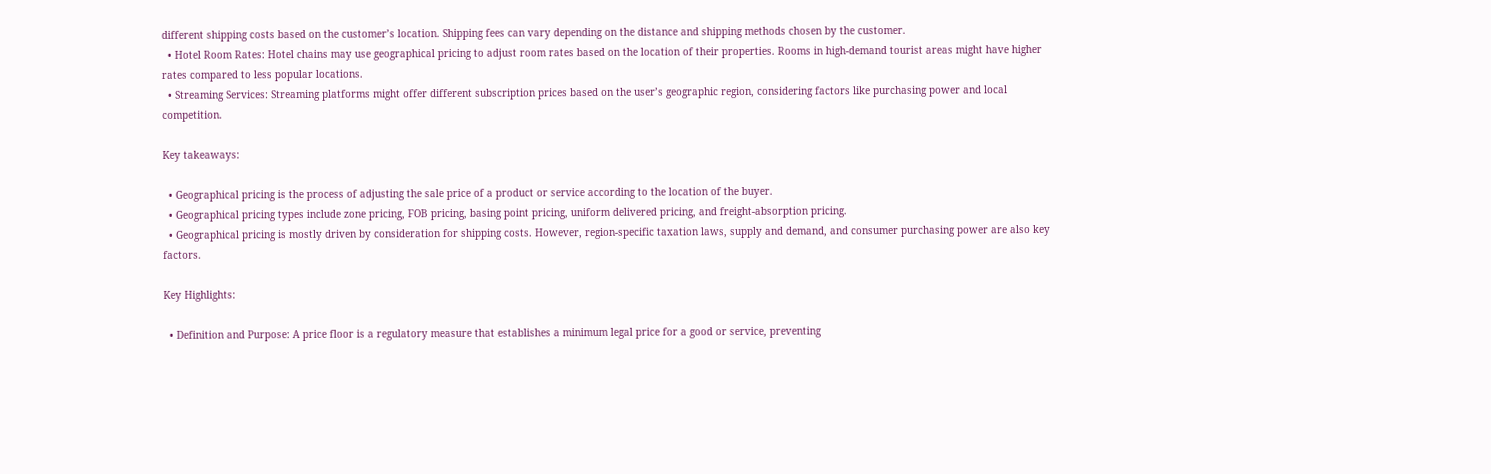different shipping costs based on the customer’s location. Shipping fees can vary depending on the distance and shipping methods chosen by the customer.
  • Hotel Room Rates: Hotel chains may use geographical pricing to adjust room rates based on the location of their properties. Rooms in high-demand tourist areas might have higher rates compared to less popular locations.
  • Streaming Services: Streaming platforms might offer different subscription prices based on the user’s geographic region, considering factors like purchasing power and local competition.

Key takeaways:

  • Geographical pricing is the process of adjusting the sale price of a product or service according to the location of the buyer.
  • Geographical pricing types include zone pricing, FOB pricing, basing point pricing, uniform delivered pricing, and freight-absorption pricing.
  • Geographical pricing is mostly driven by consideration for shipping costs. However, region-specific taxation laws, supply and demand, and consumer purchasing power are also key factors.

Key Highlights:

  • Definition and Purpose: A price floor is a regulatory measure that establishes a minimum legal price for a good or service, preventing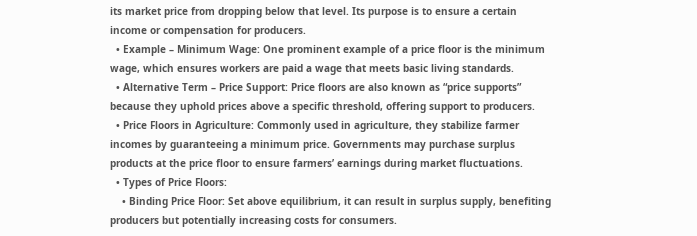its market price from dropping below that level. Its purpose is to ensure a certain income or compensation for producers.
  • Example – Minimum Wage: One prominent example of a price floor is the minimum wage, which ensures workers are paid a wage that meets basic living standards.
  • Alternative Term – Price Support: Price floors are also known as “price supports” because they uphold prices above a specific threshold, offering support to producers.
  • Price Floors in Agriculture: Commonly used in agriculture, they stabilize farmer incomes by guaranteeing a minimum price. Governments may purchase surplus products at the price floor to ensure farmers’ earnings during market fluctuations.
  • Types of Price Floors:
    • Binding Price Floor: Set above equilibrium, it can result in surplus supply, benefiting producers but potentially increasing costs for consumers.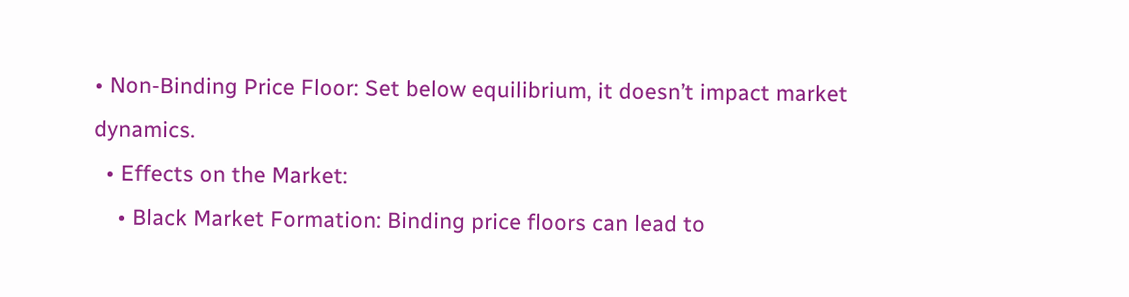• Non-Binding Price Floor: Set below equilibrium, it doesn’t impact market dynamics.
  • Effects on the Market:
    • Black Market Formation: Binding price floors can lead to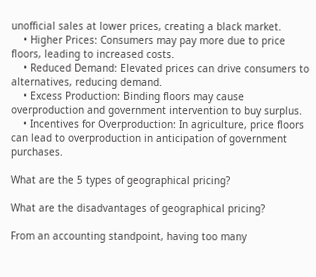unofficial sales at lower prices, creating a black market.
    • Higher Prices: Consumers may pay more due to price floors, leading to increased costs.
    • Reduced Demand: Elevated prices can drive consumers to alternatives, reducing demand.
    • Excess Production: Binding floors may cause overproduction and government intervention to buy surplus.
    • Incentives for Overproduction: In agriculture, price floors can lead to overproduction in anticipation of government purchases.

What are the 5 types of geographical pricing?

What are the disadvantages of geographical pricing?

From an accounting standpoint, having too many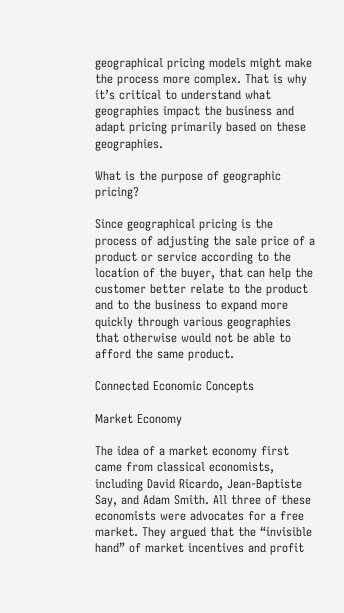geographical pricing models might make the process more complex. That is why it’s critical to understand what geographies impact the business and adapt pricing primarily based on these geographies.

What is the purpose of geographic pricing?

Since geographical pricing is the process of adjusting the sale price of a product or service according to the location of the buyer, that can help the customer better relate to the product and to the business to expand more quickly through various geographies that otherwise would not be able to afford the same product.

Connected Economic Concepts

Market Economy

The idea of a market economy first came from classical economists, including David Ricardo, Jean-Baptiste Say, and Adam Smith. All three of these economists were advocates for a free market. They argued that the “invisible hand” of market incentives and profit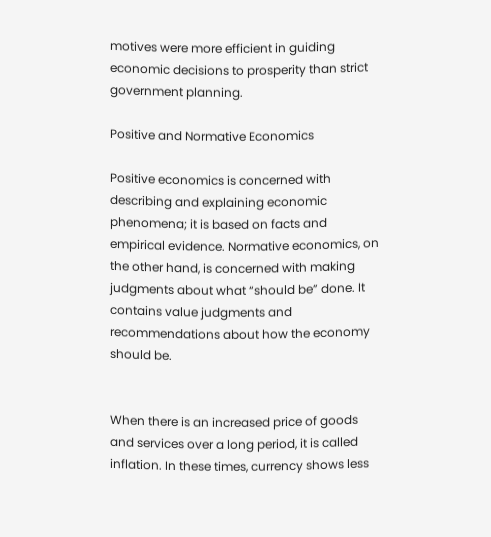motives were more efficient in guiding economic decisions to prosperity than strict government planning.

Positive and Normative Economics

Positive economics is concerned with describing and explaining economic phenomena; it is based on facts and empirical evidence. Normative economics, on the other hand, is concerned with making judgments about what “should be” done. It contains value judgments and recommendations about how the economy should be.


When there is an increased price of goods and services over a long period, it is called inflation. In these times, currency shows less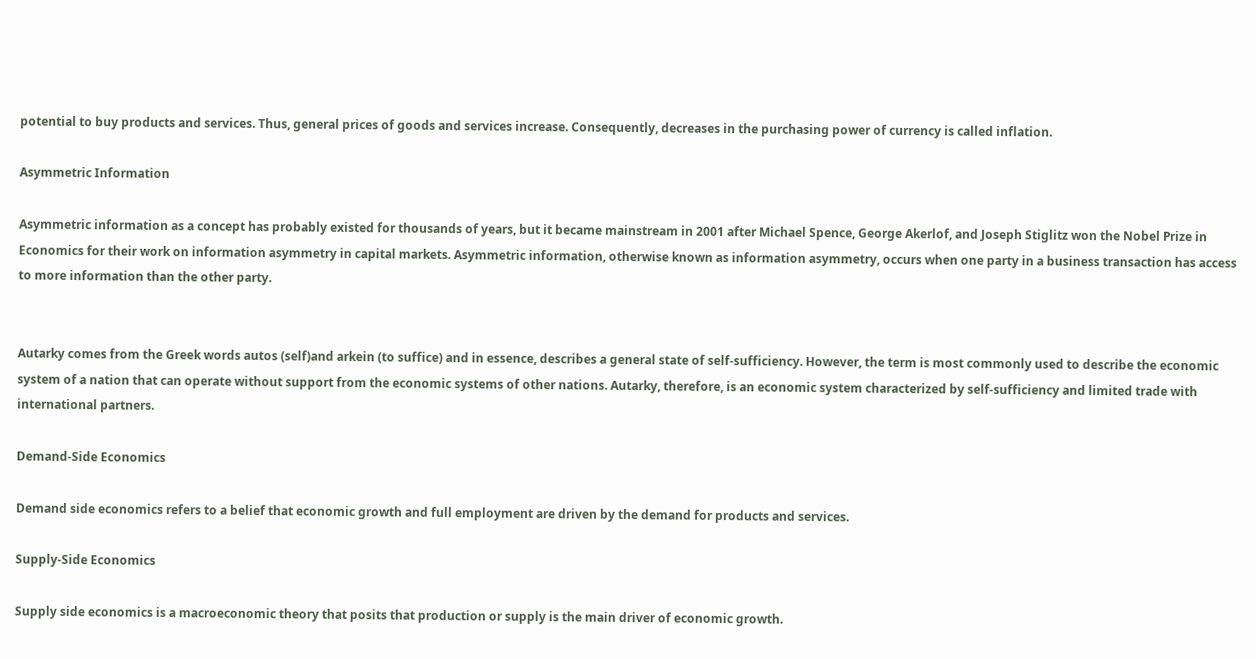potential to buy products and services. Thus, general prices of goods and services increase. Consequently, decreases in the purchasing power of currency is called inflation.

Asymmetric Information

Asymmetric information as a concept has probably existed for thousands of years, but it became mainstream in 2001 after Michael Spence, George Akerlof, and Joseph Stiglitz won the Nobel Prize in Economics for their work on information asymmetry in capital markets. Asymmetric information, otherwise known as information asymmetry, occurs when one party in a business transaction has access to more information than the other party.


Autarky comes from the Greek words autos (self)and arkein (to suffice) and in essence, describes a general state of self-sufficiency. However, the term is most commonly used to describe the economic system of a nation that can operate without support from the economic systems of other nations. Autarky, therefore, is an economic system characterized by self-sufficiency and limited trade with international partners.

Demand-Side Economics

Demand side economics refers to a belief that economic growth and full employment are driven by the demand for products and services.

Supply-Side Economics

Supply side economics is a macroeconomic theory that posits that production or supply is the main driver of economic growth.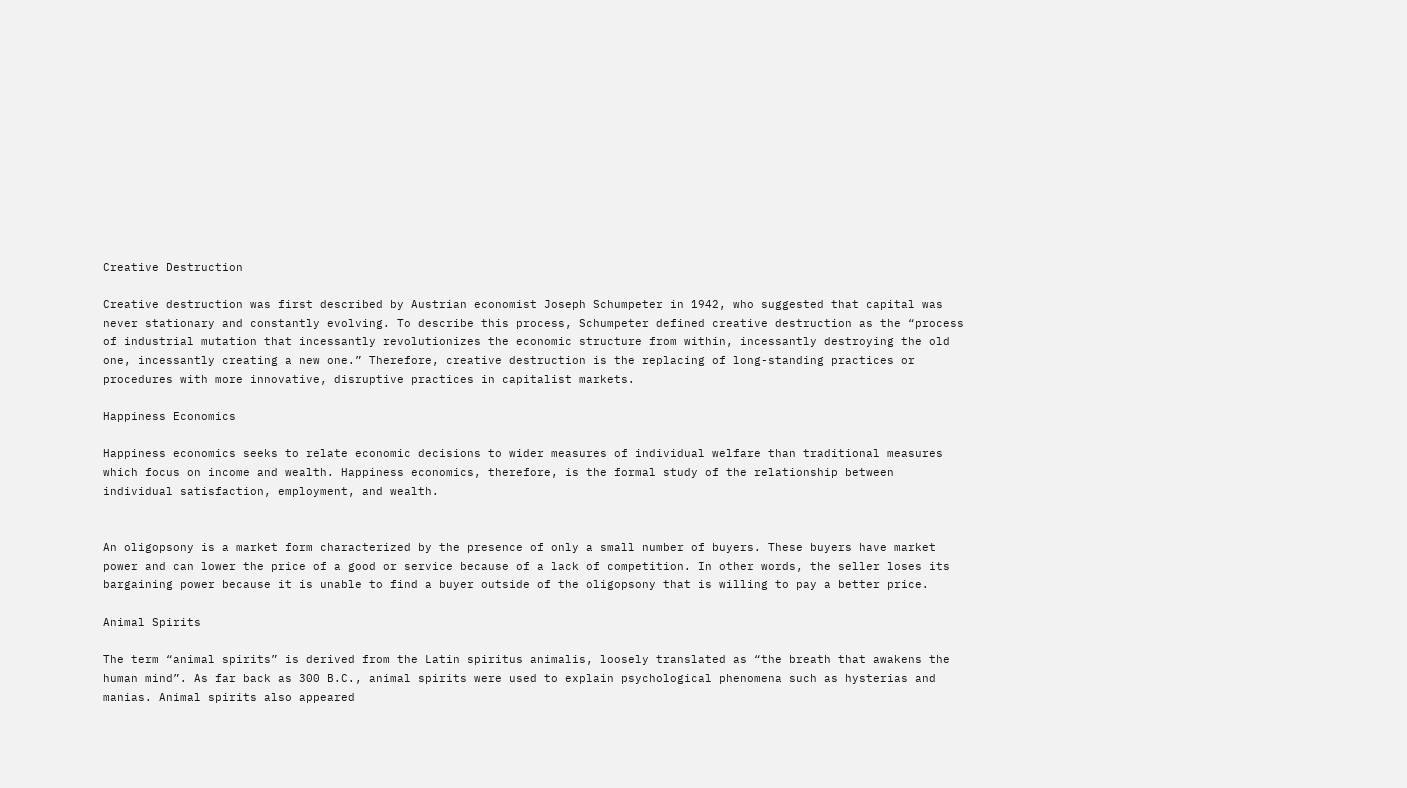Creative Destruction

Creative destruction was first described by Austrian economist Joseph Schumpeter in 1942, who suggested that capital was never stationary and constantly evolving. To describe this process, Schumpeter defined creative destruction as the “process of industrial mutation that incessantly revolutionizes the economic structure from within, incessantly destroying the old one, incessantly creating a new one.” Therefore, creative destruction is the replacing of long-standing practices or procedures with more innovative, disruptive practices in capitalist markets.

Happiness Economics

Happiness economics seeks to relate economic decisions to wider measures of individual welfare than traditional measures which focus on income and wealth. Happiness economics, therefore, is the formal study of the relationship between individual satisfaction, employment, and wealth.


An oligopsony is a market form characterized by the presence of only a small number of buyers. These buyers have market power and can lower the price of a good or service because of a lack of competition. In other words, the seller loses its bargaining power because it is unable to find a buyer outside of the oligopsony that is willing to pay a better price.

Animal Spirits

The term “animal spirits” is derived from the Latin spiritus animalis, loosely translated as “the breath that awakens the human mind”. As far back as 300 B.C., animal spirits were used to explain psychological phenomena such as hysterias and manias. Animal spirits also appeared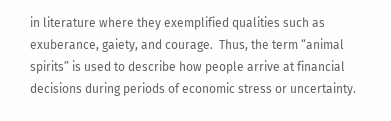in literature where they exemplified qualities such as exuberance, gaiety, and courage.  Thus, the term “animal spirits” is used to describe how people arrive at financial decisions during periods of economic stress or uncertainty.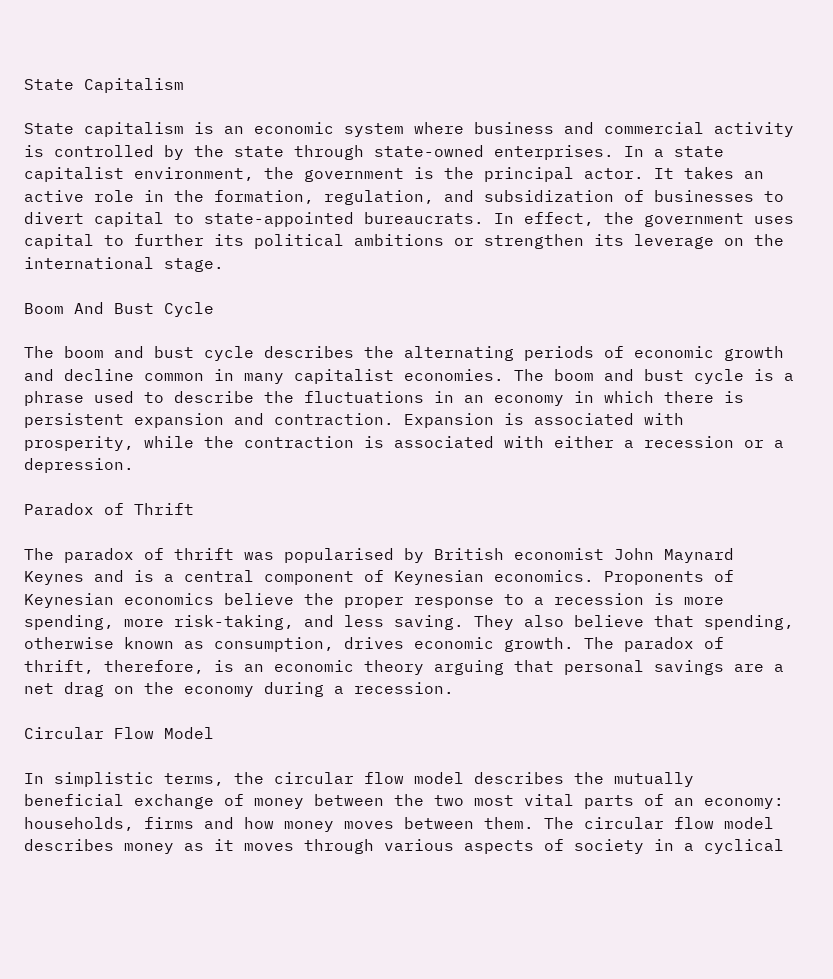State Capitalism

State capitalism is an economic system where business and commercial activity is controlled by the state through state-owned enterprises. In a state capitalist environment, the government is the principal actor. It takes an active role in the formation, regulation, and subsidization of businesses to divert capital to state-appointed bureaucrats. In effect, the government uses capital to further its political ambitions or strengthen its leverage on the international stage.

Boom And Bust Cycle

The boom and bust cycle describes the alternating periods of economic growth and decline common in many capitalist economies. The boom and bust cycle is a phrase used to describe the fluctuations in an economy in which there is persistent expansion and contraction. Expansion is associated with prosperity, while the contraction is associated with either a recession or a depression.

Paradox of Thrift

The paradox of thrift was popularised by British economist John Maynard Keynes and is a central component of Keynesian economics. Proponents of Keynesian economics believe the proper response to a recession is more spending, more risk-taking, and less saving. They also believe that spending, otherwise known as consumption, drives economic growth. The paradox of thrift, therefore, is an economic theory arguing that personal savings are a net drag on the economy during a recession.

Circular Flow Model

In simplistic terms, the circular flow model describes the mutually beneficial exchange of money between the two most vital parts of an economy: households, firms and how money moves between them. The circular flow model describes money as it moves through various aspects of society in a cyclical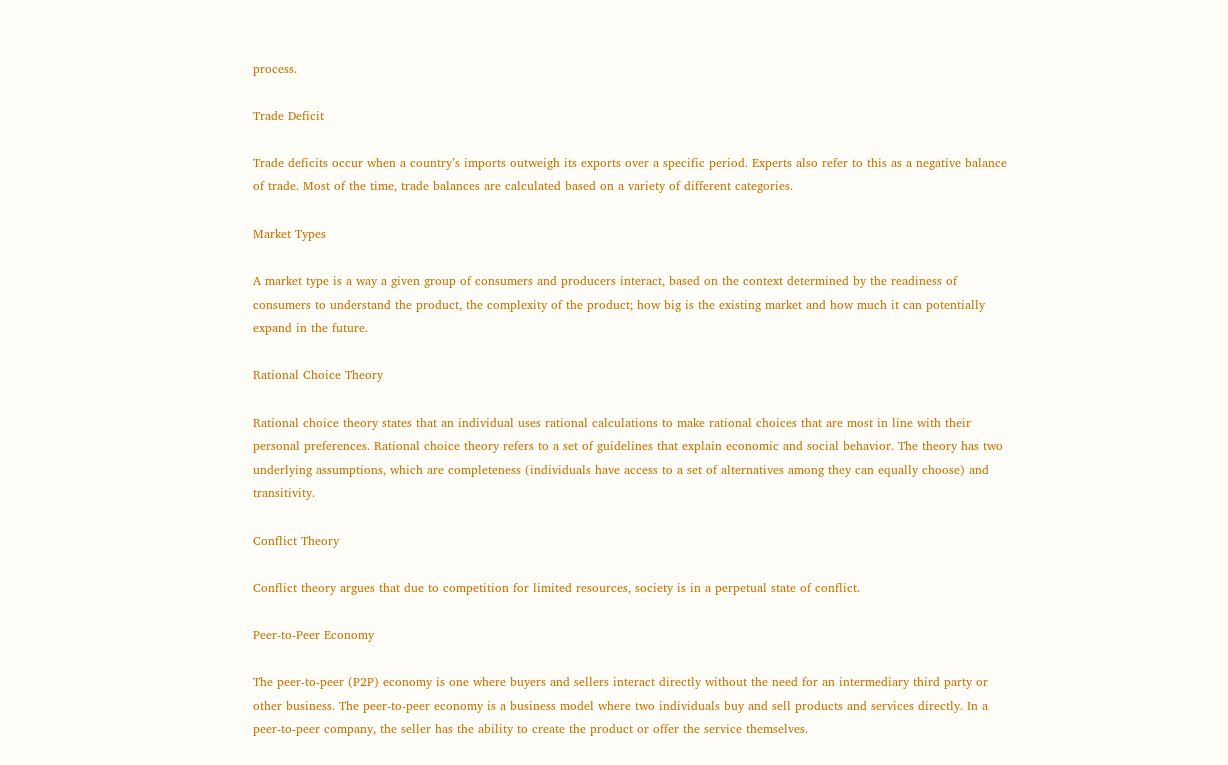process.

Trade Deficit

Trade deficits occur when a country’s imports outweigh its exports over a specific period. Experts also refer to this as a negative balance of trade. Most of the time, trade balances are calculated based on a variety of different categories.

Market Types

A market type is a way a given group of consumers and producers interact, based on the context determined by the readiness of consumers to understand the product, the complexity of the product; how big is the existing market and how much it can potentially expand in the future.

Rational Choice Theory

Rational choice theory states that an individual uses rational calculations to make rational choices that are most in line with their personal preferences. Rational choice theory refers to a set of guidelines that explain economic and social behavior. The theory has two underlying assumptions, which are completeness (individuals have access to a set of alternatives among they can equally choose) and transitivity.

Conflict Theory

Conflict theory argues that due to competition for limited resources, society is in a perpetual state of conflict.

Peer-to-Peer Economy

The peer-to-peer (P2P) economy is one where buyers and sellers interact directly without the need for an intermediary third party or other business. The peer-to-peer economy is a business model where two individuals buy and sell products and services directly. In a peer-to-peer company, the seller has the ability to create the product or offer the service themselves.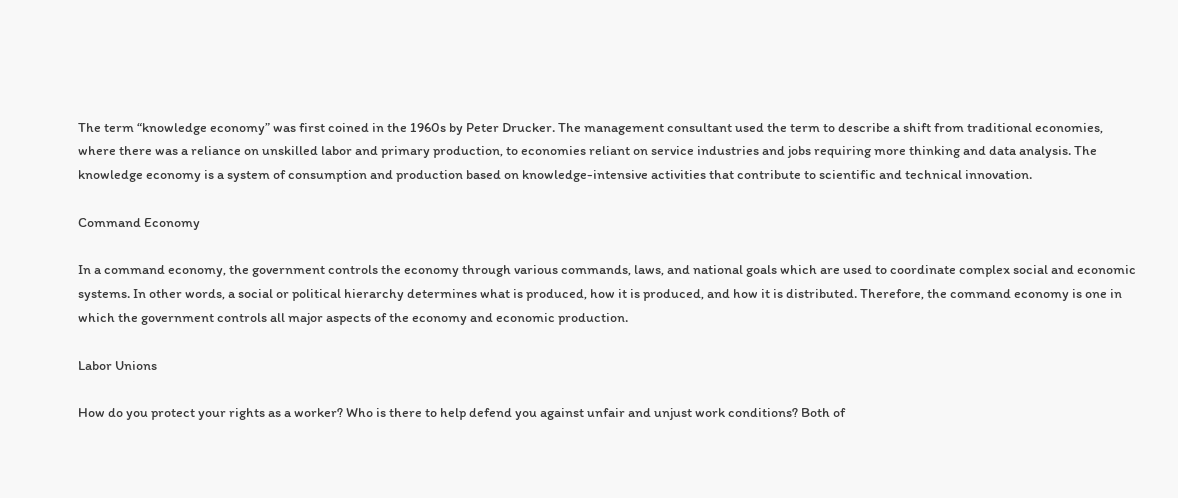The term “knowledge economy” was first coined in the 1960s by Peter Drucker. The management consultant used the term to describe a shift from traditional economies, where there was a reliance on unskilled labor and primary production, to economies reliant on service industries and jobs requiring more thinking and data analysis. The knowledge economy is a system of consumption and production based on knowledge-intensive activities that contribute to scientific and technical innovation.

Command Economy

In a command economy, the government controls the economy through various commands, laws, and national goals which are used to coordinate complex social and economic systems. In other words, a social or political hierarchy determines what is produced, how it is produced, and how it is distributed. Therefore, the command economy is one in which the government controls all major aspects of the economy and economic production.

Labor Unions

How do you protect your rights as a worker? Who is there to help defend you against unfair and unjust work conditions? Both of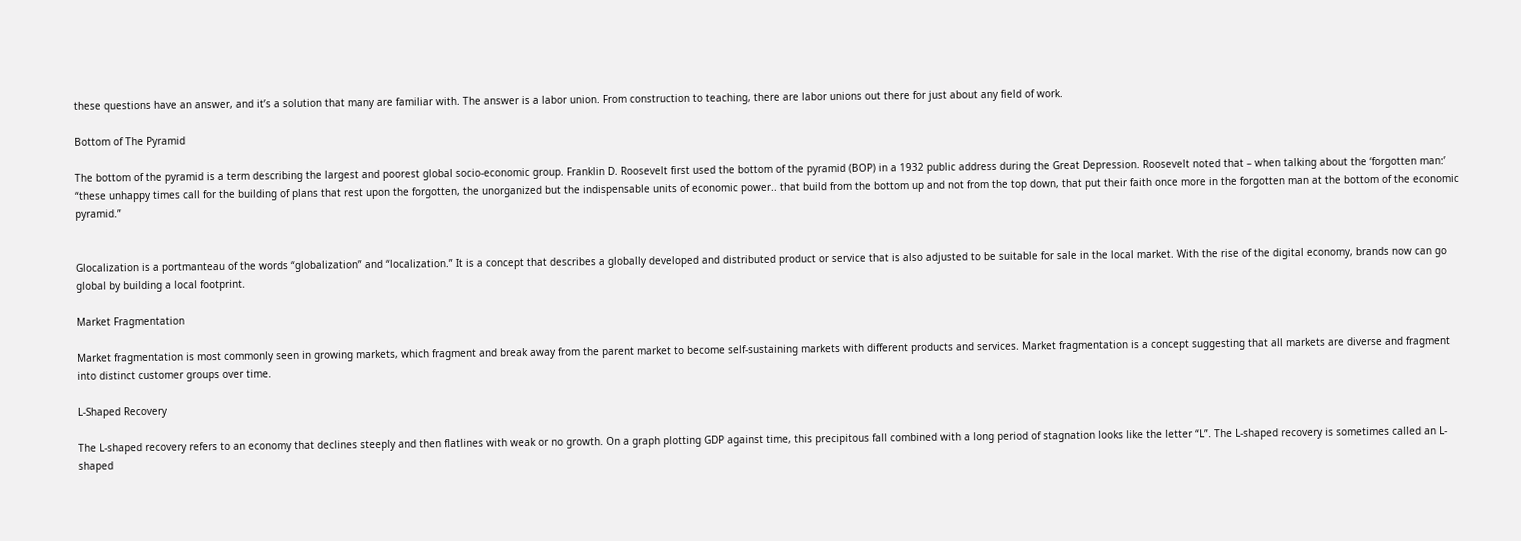these questions have an answer, and it’s a solution that many are familiar with. The answer is a labor union. From construction to teaching, there are labor unions out there for just about any field of work.

Bottom of The Pyramid

The bottom of the pyramid is a term describing the largest and poorest global socio-economic group. Franklin D. Roosevelt first used the bottom of the pyramid (BOP) in a 1932 public address during the Great Depression. Roosevelt noted that – when talking about the ‘forgotten man:’ “these unhappy times call for the building of plans that rest upon the forgotten, the unorganized but the indispensable units of economic power.. that build from the bottom up and not from the top down, that put their faith once more in the forgotten man at the bottom of the economic pyramid.”


Glocalization is a portmanteau of the words “globalization” and “localization.” It is a concept that describes a globally developed and distributed product or service that is also adjusted to be suitable for sale in the local market. With the rise of the digital economy, brands now can go global by building a local footprint.

Market Fragmentation

Market fragmentation is most commonly seen in growing markets, which fragment and break away from the parent market to become self-sustaining markets with different products and services. Market fragmentation is a concept suggesting that all markets are diverse and fragment into distinct customer groups over time.

L-Shaped Recovery

The L-shaped recovery refers to an economy that declines steeply and then flatlines with weak or no growth. On a graph plotting GDP against time, this precipitous fall combined with a long period of stagnation looks like the letter “L”. The L-shaped recovery is sometimes called an L-shaped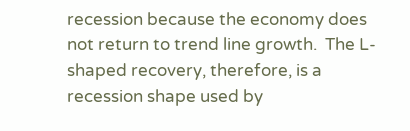recession because the economy does not return to trend line growth.  The L-shaped recovery, therefore, is a recession shape used by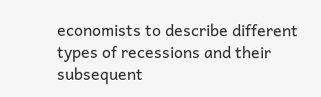economists to describe different types of recessions and their subsequent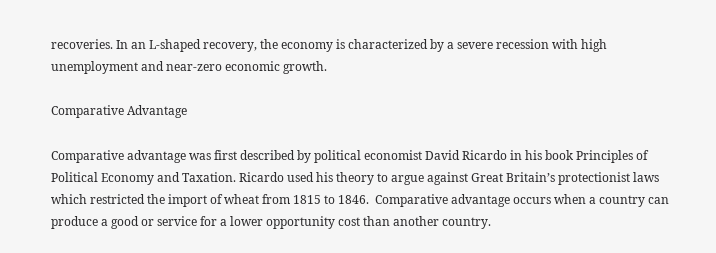recoveries. In an L-shaped recovery, the economy is characterized by a severe recession with high unemployment and near-zero economic growth.

Comparative Advantage

Comparative advantage was first described by political economist David Ricardo in his book Principles of Political Economy and Taxation. Ricardo used his theory to argue against Great Britain’s protectionist laws which restricted the import of wheat from 1815 to 1846.  Comparative advantage occurs when a country can produce a good or service for a lower opportunity cost than another country.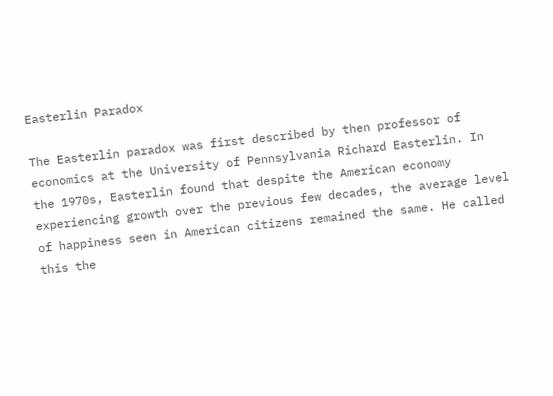Easterlin Paradox

The Easterlin paradox was first described by then professor of economics at the University of Pennsylvania Richard Easterlin. In the 1970s, Easterlin found that despite the American economy experiencing growth over the previous few decades, the average level of happiness seen in American citizens remained the same. He called this the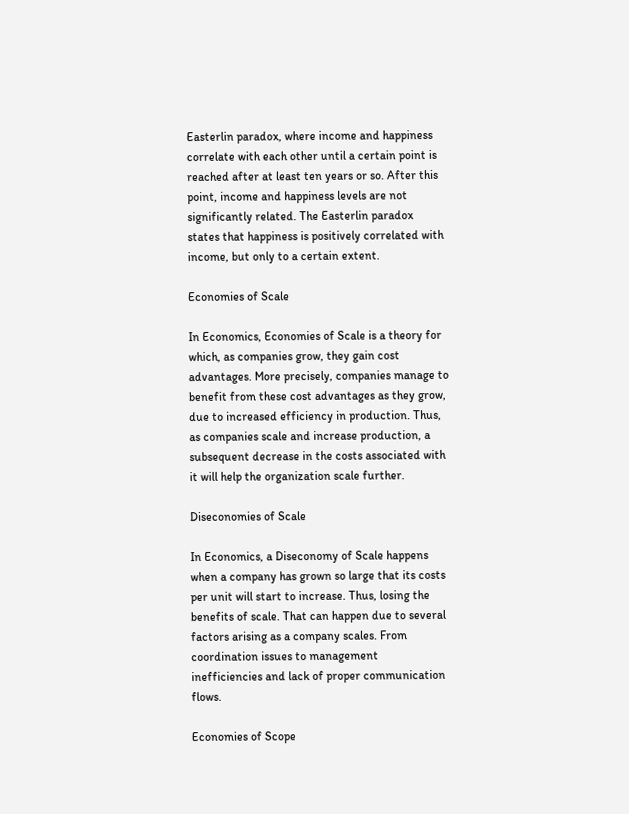Easterlin paradox, where income and happiness correlate with each other until a certain point is reached after at least ten years or so. After this point, income and happiness levels are not significantly related. The Easterlin paradox states that happiness is positively correlated with income, but only to a certain extent.

Economies of Scale

In Economics, Economies of Scale is a theory for which, as companies grow, they gain cost advantages. More precisely, companies manage to benefit from these cost advantages as they grow, due to increased efficiency in production. Thus, as companies scale and increase production, a subsequent decrease in the costs associated with it will help the organization scale further.

Diseconomies of Scale

In Economics, a Diseconomy of Scale happens when a company has grown so large that its costs per unit will start to increase. Thus, losing the benefits of scale. That can happen due to several factors arising as a company scales. From coordination issues to management inefficiencies and lack of proper communication flows.

Economies of Scope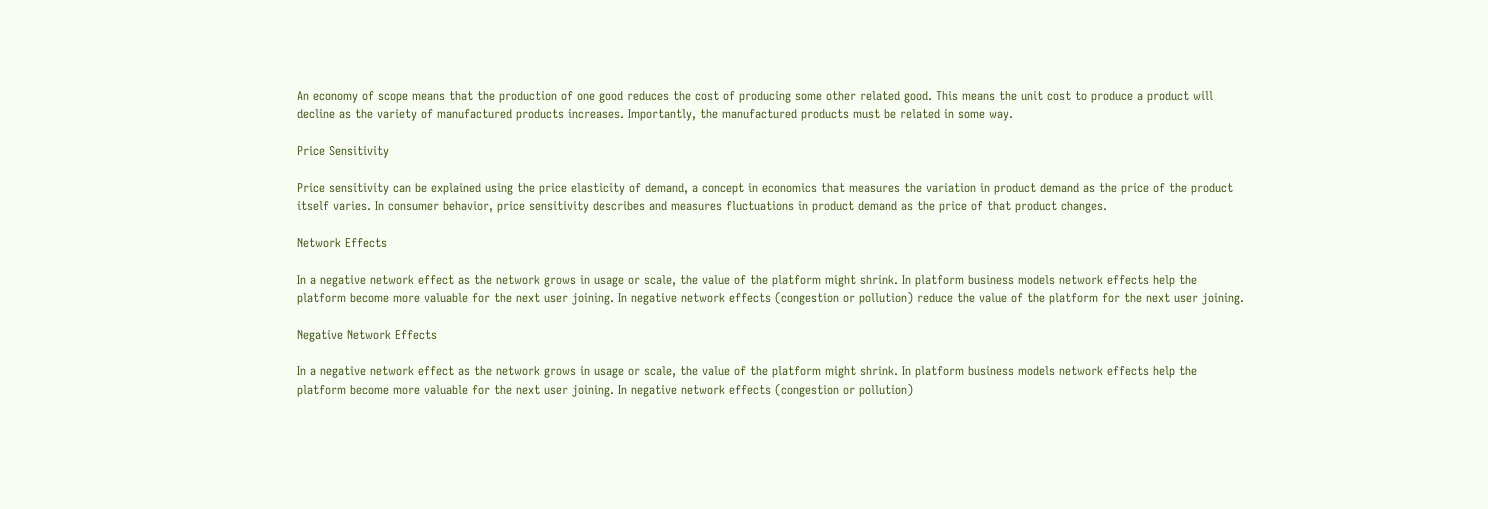An economy of scope means that the production of one good reduces the cost of producing some other related good. This means the unit cost to produce a product will decline as the variety of manufactured products increases. Importantly, the manufactured products must be related in some way.

Price Sensitivity

Price sensitivity can be explained using the price elasticity of demand, a concept in economics that measures the variation in product demand as the price of the product itself varies. In consumer behavior, price sensitivity describes and measures fluctuations in product demand as the price of that product changes.

Network Effects

In a negative network effect as the network grows in usage or scale, the value of the platform might shrink. In platform business models network effects help the platform become more valuable for the next user joining. In negative network effects (congestion or pollution) reduce the value of the platform for the next user joining.

Negative Network Effects

In a negative network effect as the network grows in usage or scale, the value of the platform might shrink. In platform business models network effects help the platform become more valuable for the next user joining. In negative network effects (congestion or pollution)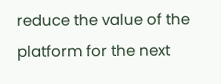reduce the value of the platform for the next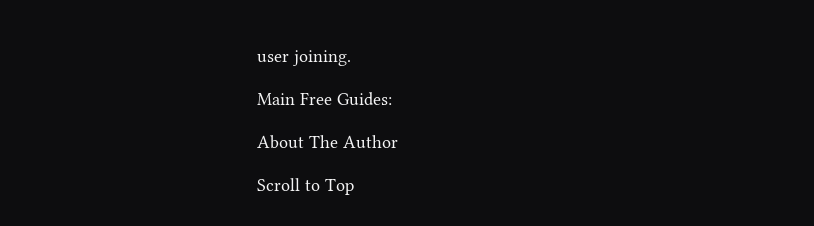user joining.

Main Free Guides:

About The Author

Scroll to Top